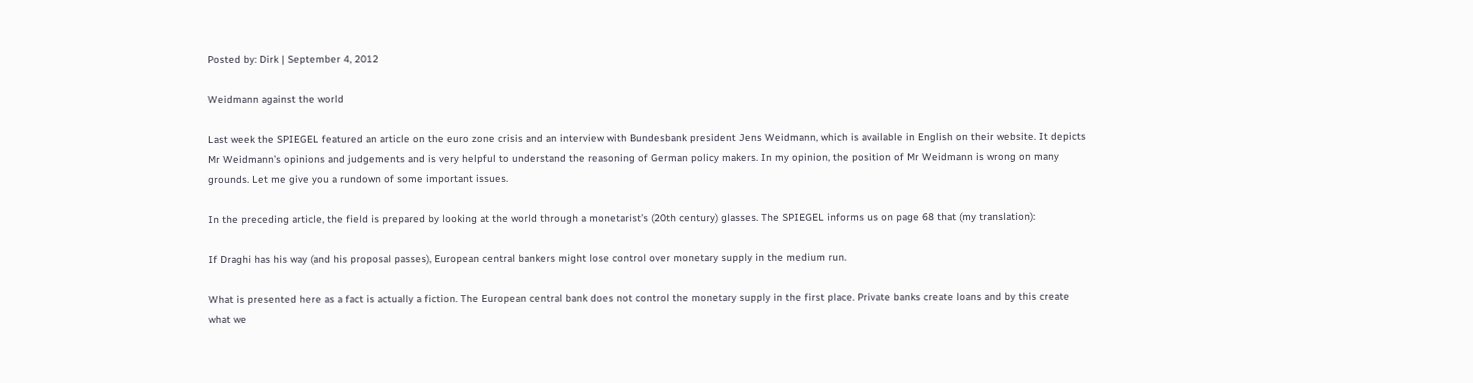Posted by: Dirk | September 4, 2012

Weidmann against the world

Last week the SPIEGEL featured an article on the euro zone crisis and an interview with Bundesbank president Jens Weidmann, which is available in English on their website. It depicts Mr Weidmann’s opinions and judgements and is very helpful to understand the reasoning of German policy makers. In my opinion, the position of Mr Weidmann is wrong on many grounds. Let me give you a rundown of some important issues.

In the preceding article, the field is prepared by looking at the world through a monetarist’s (20th century) glasses. The SPIEGEL informs us on page 68 that (my translation):

If Draghi has his way (and his proposal passes), European central bankers might lose control over monetary supply in the medium run.

What is presented here as a fact is actually a fiction. The European central bank does not control the monetary supply in the first place. Private banks create loans and by this create what we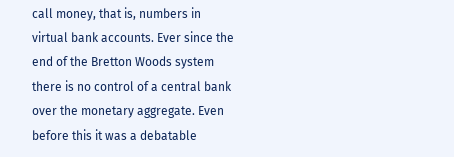call money, that is, numbers in virtual bank accounts. Ever since the end of the Bretton Woods system there is no control of a central bank over the monetary aggregate. Even before this it was a debatable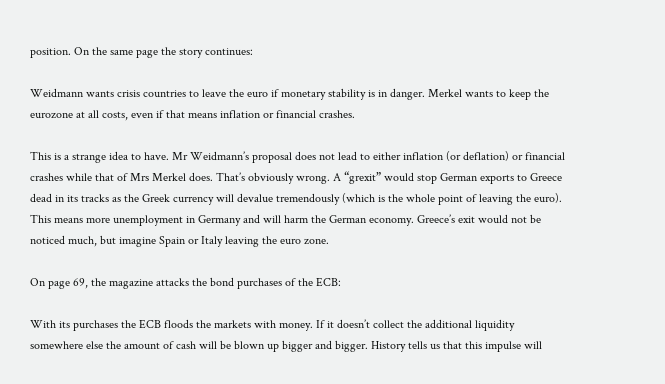position. On the same page the story continues:

Weidmann wants crisis countries to leave the euro if monetary stability is in danger. Merkel wants to keep the eurozone at all costs, even if that means inflation or financial crashes.

This is a strange idea to have. Mr Weidmann’s proposal does not lead to either inflation (or deflation) or financial crashes while that of Mrs Merkel does. That’s obviously wrong. A “grexit” would stop German exports to Greece dead in its tracks as the Greek currency will devalue tremendously (which is the whole point of leaving the euro). This means more unemployment in Germany and will harm the German economy. Greece’s exit would not be noticed much, but imagine Spain or Italy leaving the euro zone.

On page 69, the magazine attacks the bond purchases of the ECB:

With its purchases the ECB floods the markets with money. If it doesn’t collect the additional liquidity somewhere else the amount of cash will be blown up bigger and bigger. History tells us that this impulse will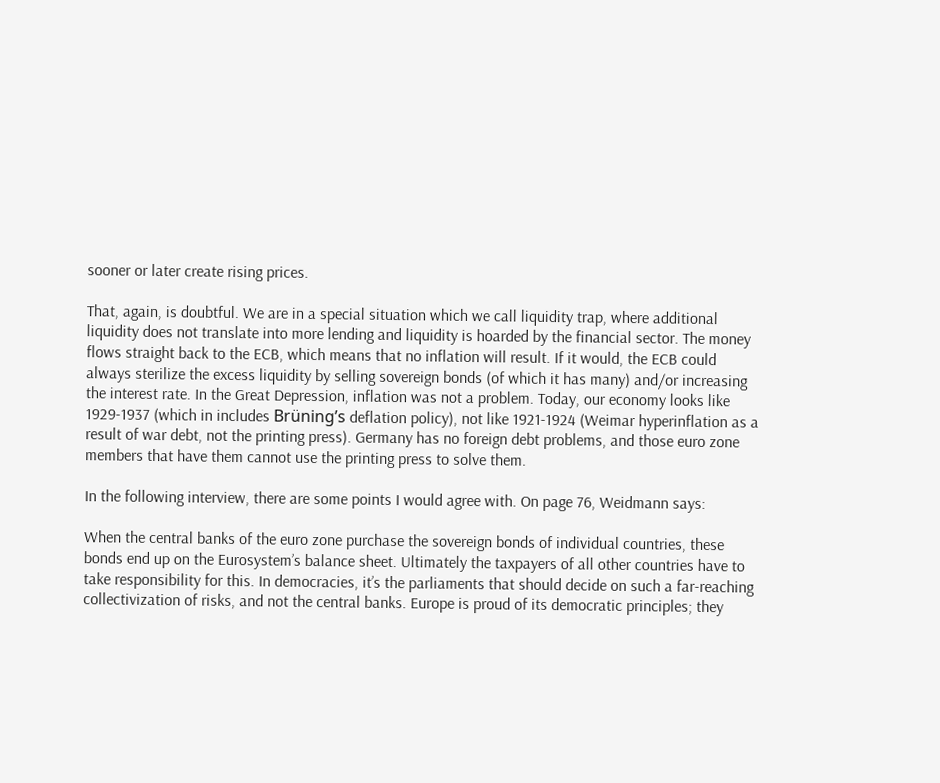sooner or later create rising prices.

That, again, is doubtful. We are in a special situation which we call liquidity trap, where additional liquidity does not translate into more lending and liquidity is hoarded by the financial sector. The money flows straight back to the ECB, which means that no inflation will result. If it would, the ECB could always sterilize the excess liquidity by selling sovereign bonds (of which it has many) and/or increasing the interest rate. In the Great Depression, inflation was not a problem. Today, our economy looks like 1929-1937 (which in includes Brüning’s deflation policy), not like 1921-1924 (Weimar hyperinflation as a result of war debt, not the printing press). Germany has no foreign debt problems, and those euro zone members that have them cannot use the printing press to solve them.

In the following interview, there are some points I would agree with. On page 76, Weidmann says:

When the central banks of the euro zone purchase the sovereign bonds of individual countries, these bonds end up on the Eurosystem’s balance sheet. Ultimately the taxpayers of all other countries have to take responsibility for this. In democracies, it’s the parliaments that should decide on such a far-reaching collectivization of risks, and not the central banks. Europe is proud of its democratic principles; they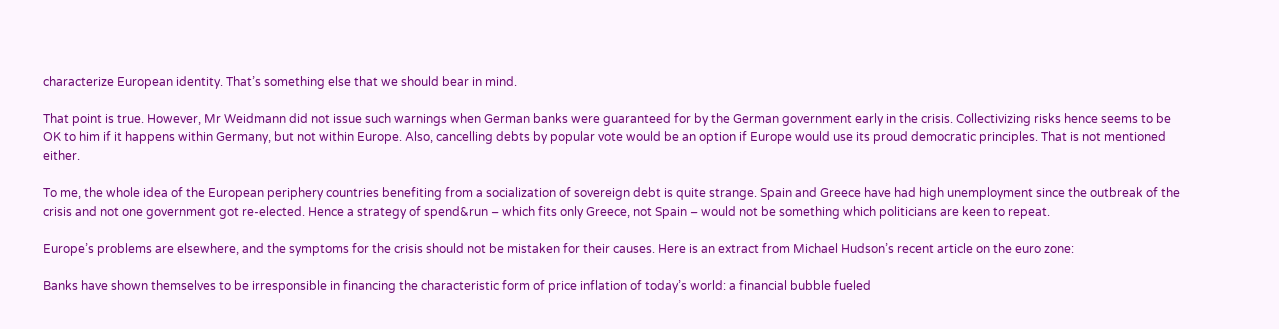characterize European identity. That’s something else that we should bear in mind.

That point is true. However, Mr Weidmann did not issue such warnings when German banks were guaranteed for by the German government early in the crisis. Collectivizing risks hence seems to be OK to him if it happens within Germany, but not within Europe. Also, cancelling debts by popular vote would be an option if Europe would use its proud democratic principles. That is not mentioned either.

To me, the whole idea of the European periphery countries benefiting from a socialization of sovereign debt is quite strange. Spain and Greece have had high unemployment since the outbreak of the crisis and not one government got re-elected. Hence a strategy of spend&run – which fits only Greece, not Spain – would not be something which politicians are keen to repeat.

Europe’s problems are elsewhere, and the symptoms for the crisis should not be mistaken for their causes. Here is an extract from Michael Hudson’s recent article on the euro zone:

Banks have shown themselves to be irresponsible in financing the characteristic form of price inflation of today’s world: a financial bubble fueled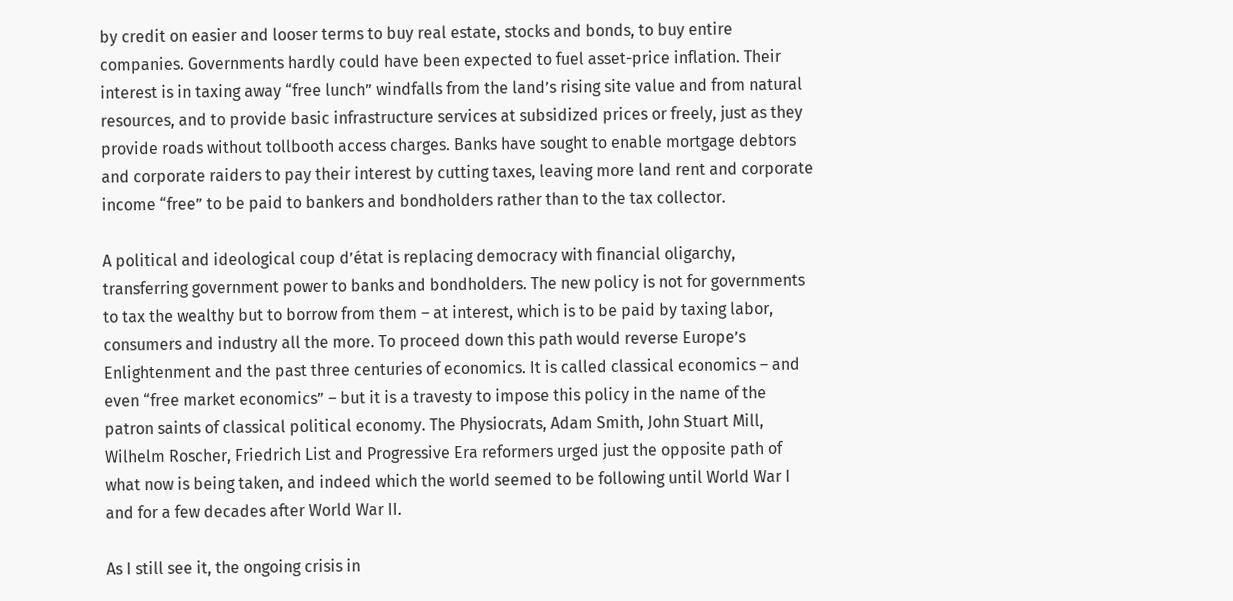by credit on easier and looser terms to buy real estate, stocks and bonds, to buy entire companies. Governments hardly could have been expected to fuel asset-price inflation. Their interest is in taxing away “free lunch” windfalls from the land’s rising site value and from natural resources, and to provide basic infrastructure services at subsidized prices or freely, just as they provide roads without tollbooth access charges. Banks have sought to enable mortgage debtors and corporate raiders to pay their interest by cutting taxes, leaving more land rent and corporate income “free” to be paid to bankers and bondholders rather than to the tax collector.

A political and ideological coup d’état is replacing democracy with financial oligarchy, transferring government power to banks and bondholders. The new policy is not for governments to tax the wealthy but to borrow from them – at interest, which is to be paid by taxing labor, consumers and industry all the more. To proceed down this path would reverse Europe’s Enlightenment and the past three centuries of economics. It is called classical economics – and even “free market economics” – but it is a travesty to impose this policy in the name of the patron saints of classical political economy. The Physiocrats, Adam Smith, John Stuart Mill, Wilhelm Roscher, Friedrich List and Progressive Era reformers urged just the opposite path of what now is being taken, and indeed which the world seemed to be following until World War I and for a few decades after World War II.

As I still see it, the ongoing crisis in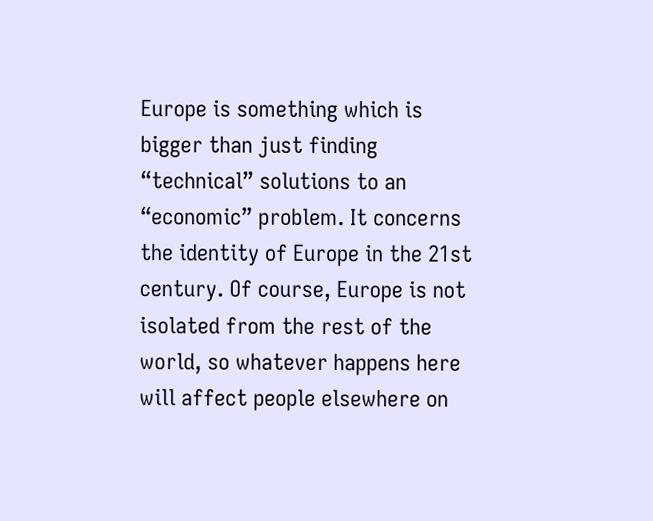Europe is something which is bigger than just finding “technical” solutions to an “economic” problem. It concerns the identity of Europe in the 21st century. Of course, Europe is not isolated from the rest of the world, so whatever happens here will affect people elsewhere on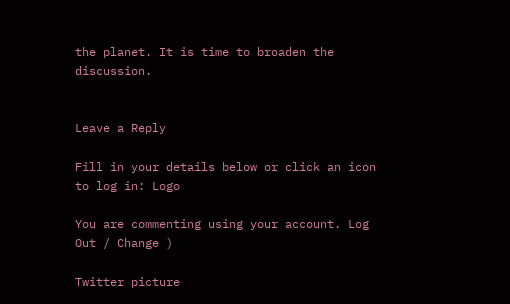the planet. It is time to broaden the discussion.


Leave a Reply

Fill in your details below or click an icon to log in: Logo

You are commenting using your account. Log Out / Change )

Twitter picture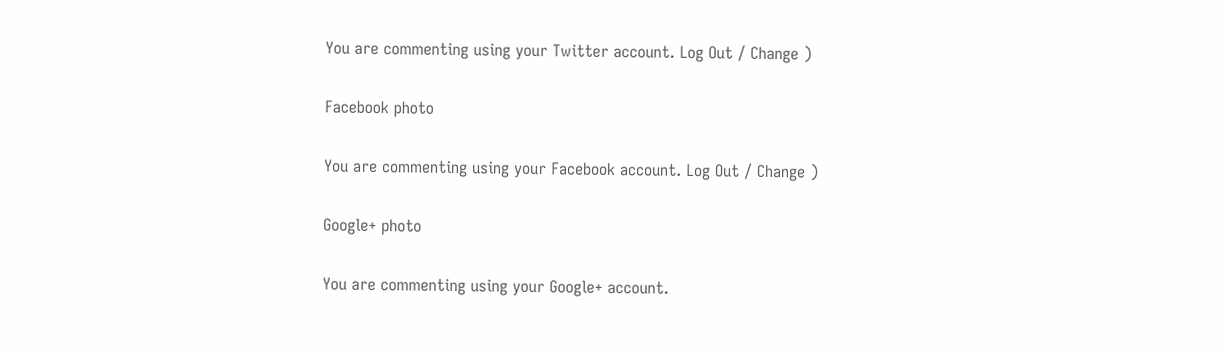You are commenting using your Twitter account. Log Out / Change )

Facebook photo

You are commenting using your Facebook account. Log Out / Change )

Google+ photo

You are commenting using your Google+ account.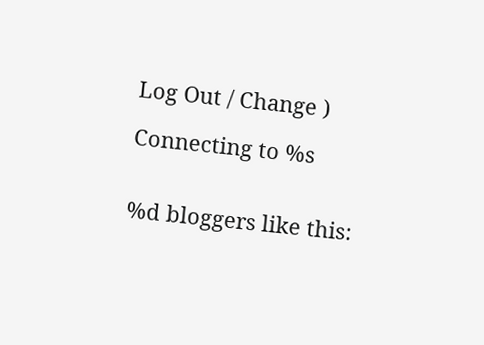Log Out / Change )

Connecting to %s


%d bloggers like this: